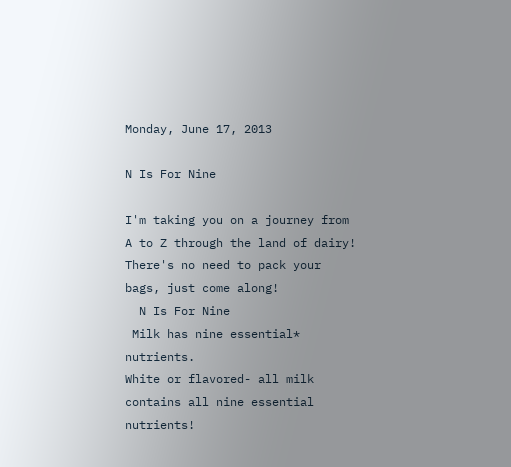Monday, June 17, 2013

N Is For Nine

I'm taking you on a journey from A to Z through the land of dairy!
There's no need to pack your bags, just come along!
  N Is For Nine
 Milk has nine essential* nutrients.
White or flavored- all milk contains all nine essential nutrients!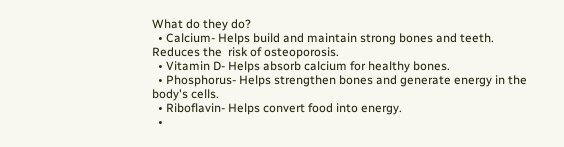What do they do?
  • Calcium- Helps build and maintain strong bones and teeth. Reduces the  risk of osteoporosis.
  • Vitamin D- Helps absorb calcium for healthy bones.
  • Phosphorus- Helps strengthen bones and generate energy in the body's cells.
  • Riboflavin- Helps convert food into energy.
  •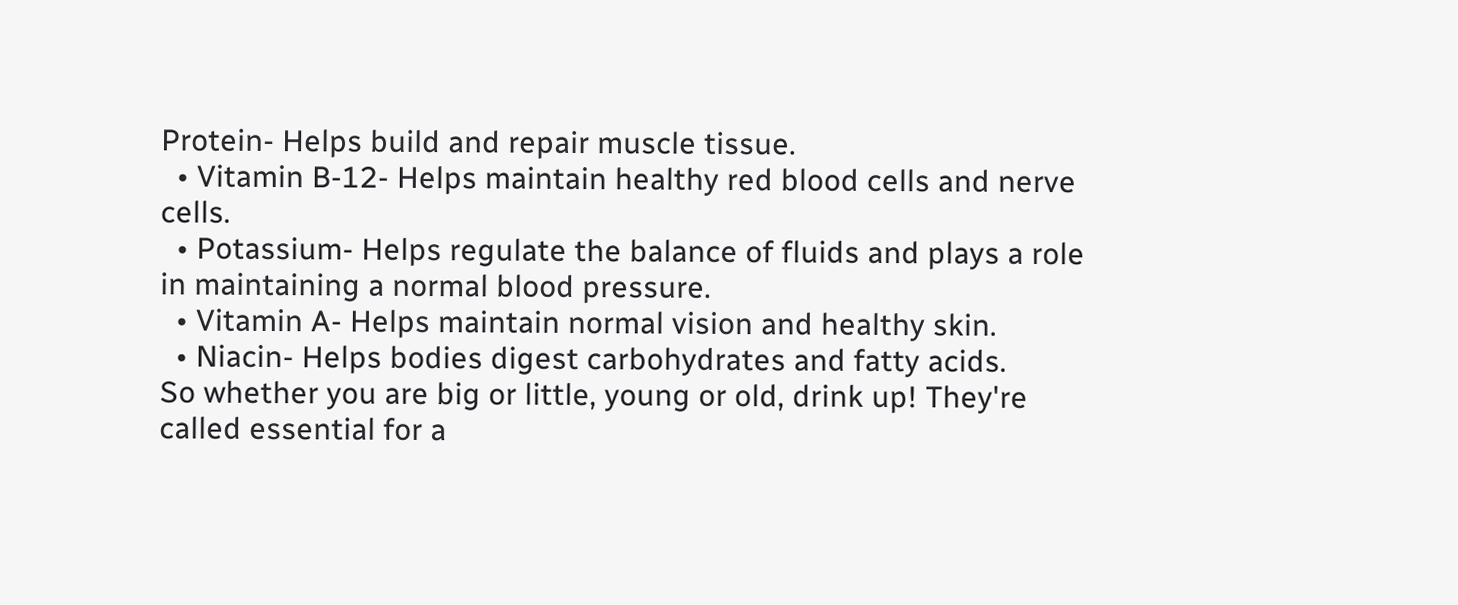Protein- Helps build and repair muscle tissue.
  • Vitamin B-12- Helps maintain healthy red blood cells and nerve cells.
  • Potassium- Helps regulate the balance of fluids and plays a role in maintaining a normal blood pressure.
  • Vitamin A- Helps maintain normal vision and healthy skin.
  • Niacin- Helps bodies digest carbohydrates and fatty acids.
So whether you are big or little, young or old, drink up! They're called essential for a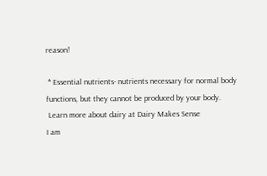reason!

 * Essential nutrients- nutrients necessary for normal body functions, but they cannot be produced by your body.
 Learn more about dairy at Dairy Makes Sense
I am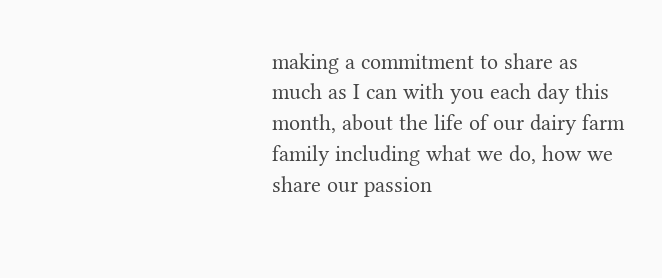making a commitment to share as much as I can with you each day this month, about the life of our dairy farm family including what we do, how we share our passion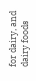for dairy, and dairy foods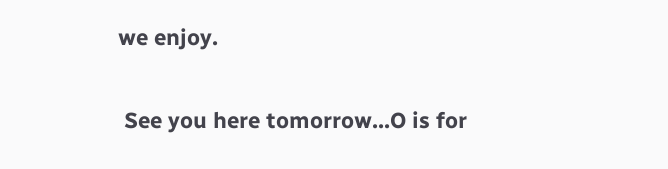we enjoy.

 See you here tomorrow...O is for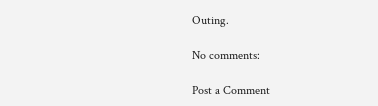Outing.

No comments:

Post a Comment